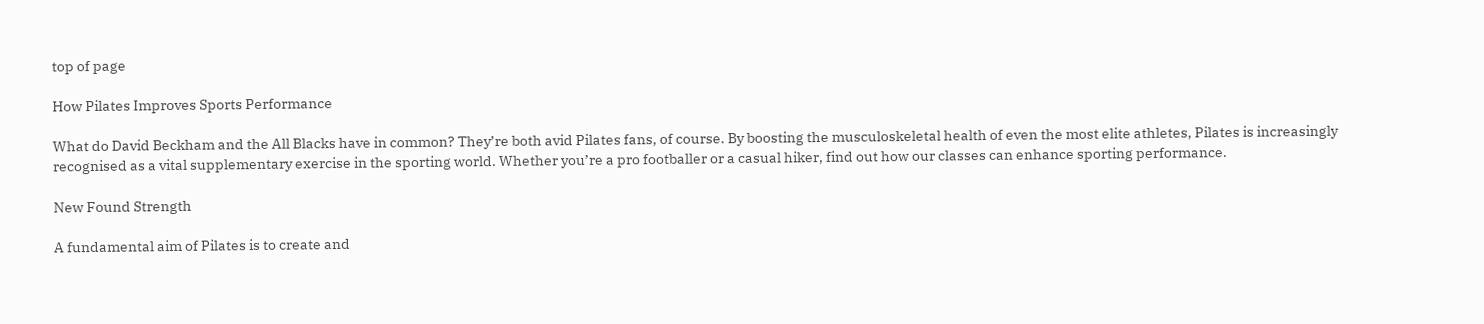top of page

How Pilates Improves Sports Performance

What do David Beckham and the All Blacks have in common? They’re both avid Pilates fans, of course. By boosting the musculoskeletal health of even the most elite athletes, Pilates is increasingly recognised as a vital supplementary exercise in the sporting world. Whether you’re a pro footballer or a casual hiker, find out how our classes can enhance sporting performance.

New Found Strength

A fundamental aim of Pilates is to create and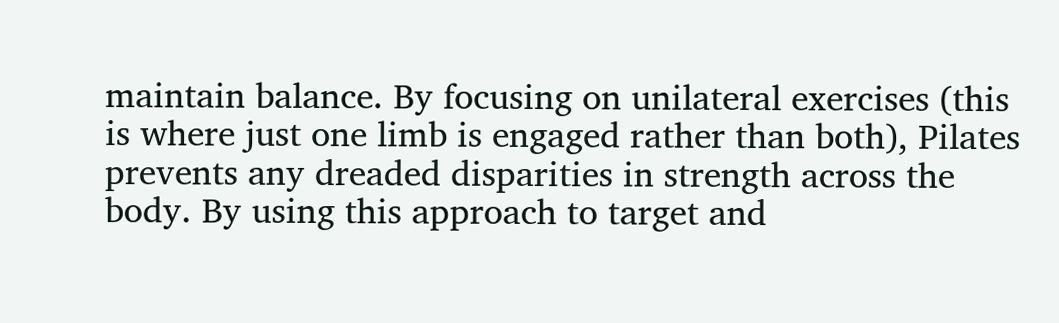maintain balance. By focusing on unilateral exercises (this is where just one limb is engaged rather than both), Pilates prevents any dreaded disparities in strength across the body. By using this approach to target and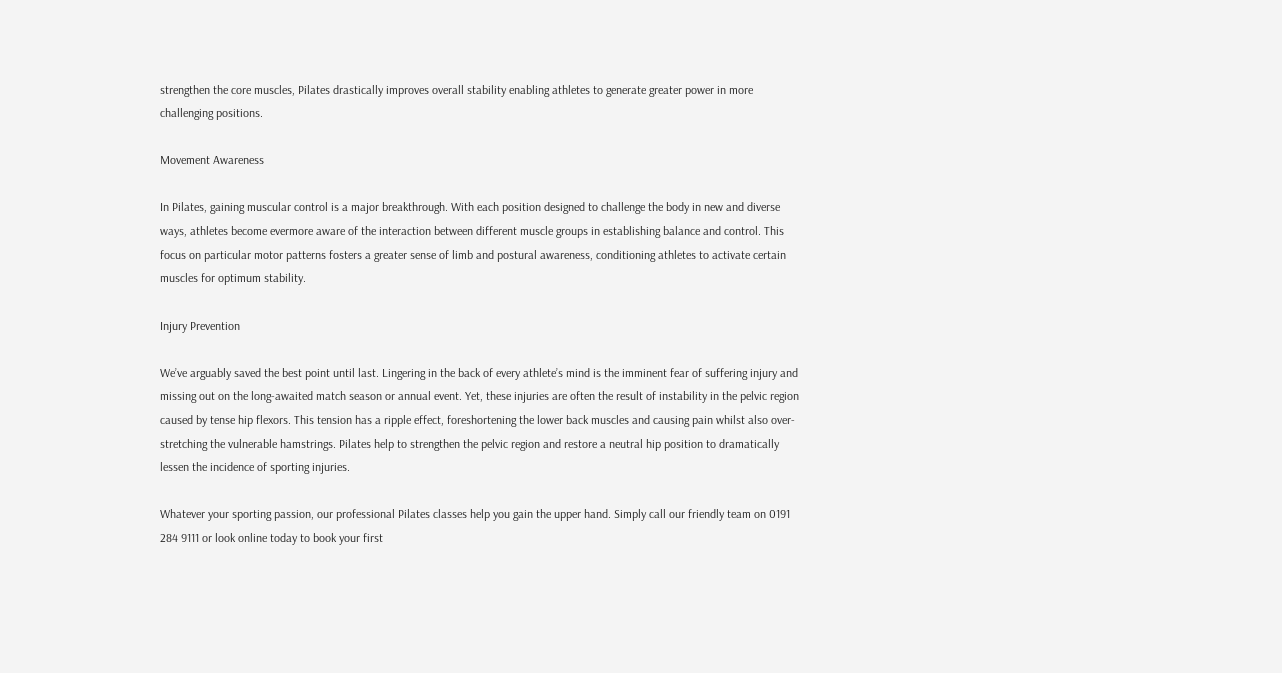strengthen the core muscles, Pilates drastically improves overall stability enabling athletes to generate greater power in more challenging positions.

Movement Awareness

In Pilates, gaining muscular control is a major breakthrough. With each position designed to challenge the body in new and diverse ways, athletes become evermore aware of the interaction between different muscle groups in establishing balance and control. This focus on particular motor patterns fosters a greater sense of limb and postural awareness, conditioning athletes to activate certain muscles for optimum stability.

Injury Prevention

We’ve arguably saved the best point until last. Lingering in the back of every athlete’s mind is the imminent fear of suffering injury and missing out on the long-awaited match season or annual event. Yet, these injuries are often the result of instability in the pelvic region caused by tense hip flexors. This tension has a ripple effect, foreshortening the lower back muscles and causing pain whilst also over-stretching the vulnerable hamstrings. Pilates help to strengthen the pelvic region and restore a neutral hip position to dramatically lessen the incidence of sporting injuries.

Whatever your sporting passion, our professional Pilates classes help you gain the upper hand. Simply call our friendly team on 0191 284 9111 or look online today to book your first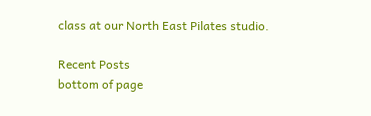class at our North East Pilates studio.

Recent Posts
bottom of page